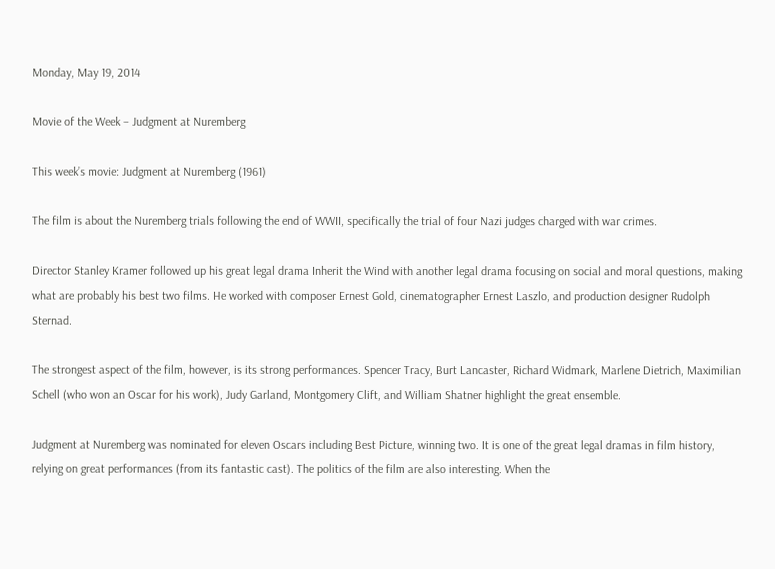Monday, May 19, 2014

Movie of the Week – Judgment at Nuremberg

This week’s movie: Judgment at Nuremberg (1961)

The film is about the Nuremberg trials following the end of WWII, specifically the trial of four Nazi judges charged with war crimes.

Director Stanley Kramer followed up his great legal drama Inherit the Wind with another legal drama focusing on social and moral questions, making what are probably his best two films. He worked with composer Ernest Gold, cinematographer Ernest Laszlo, and production designer Rudolph Sternad.

The strongest aspect of the film, however, is its strong performances. Spencer Tracy, Burt Lancaster, Richard Widmark, Marlene Dietrich, Maximilian Schell (who won an Oscar for his work), Judy Garland, Montgomery Clift, and William Shatner highlight the great ensemble.

Judgment at Nuremberg was nominated for eleven Oscars including Best Picture, winning two. It is one of the great legal dramas in film history, relying on great performances (from its fantastic cast). The politics of the film are also interesting. When the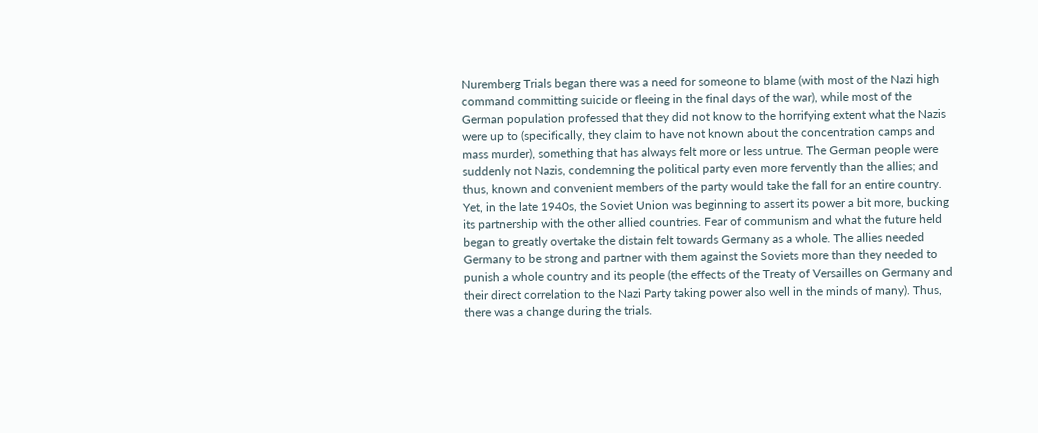Nuremberg Trials began there was a need for someone to blame (with most of the Nazi high command committing suicide or fleeing in the final days of the war), while most of the German population professed that they did not know to the horrifying extent what the Nazis were up to (specifically, they claim to have not known about the concentration camps and mass murder), something that has always felt more or less untrue. The German people were suddenly not Nazis, condemning the political party even more fervently than the allies; and thus, known and convenient members of the party would take the fall for an entire country. Yet, in the late 1940s, the Soviet Union was beginning to assert its power a bit more, bucking its partnership with the other allied countries. Fear of communism and what the future held began to greatly overtake the distain felt towards Germany as a whole. The allies needed Germany to be strong and partner with them against the Soviets more than they needed to punish a whole country and its people (the effects of the Treaty of Versailles on Germany and their direct correlation to the Nazi Party taking power also well in the minds of many). Thus, there was a change during the trials.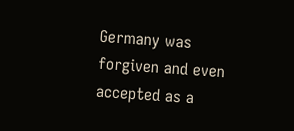Germany was forgiven and even accepted as a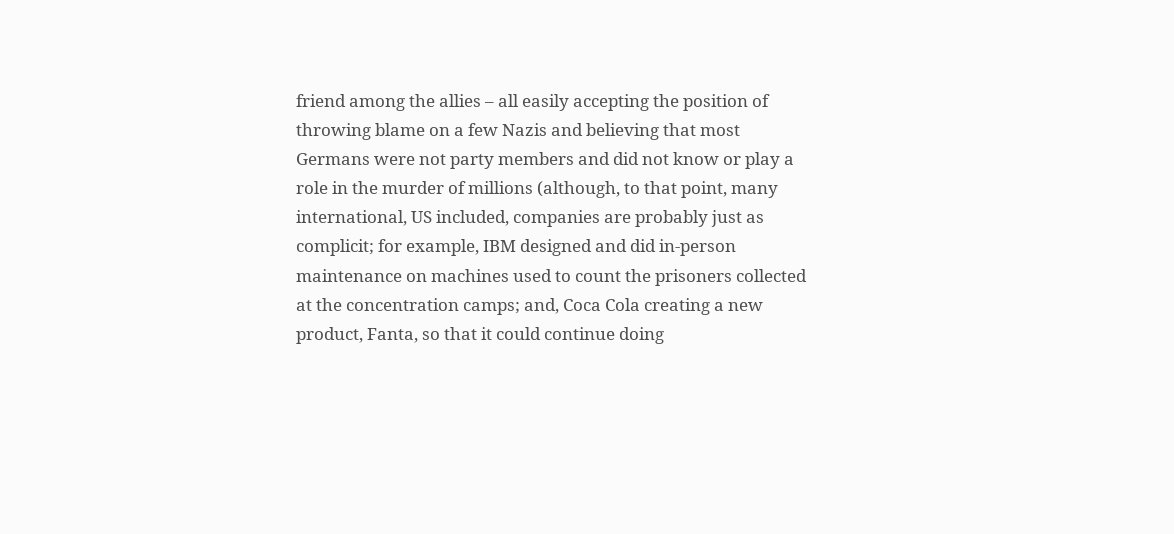friend among the allies – all easily accepting the position of throwing blame on a few Nazis and believing that most Germans were not party members and did not know or play a role in the murder of millions (although, to that point, many international, US included, companies are probably just as complicit; for example, IBM designed and did in-person maintenance on machines used to count the prisoners collected at the concentration camps; and, Coca Cola creating a new product, Fanta, so that it could continue doing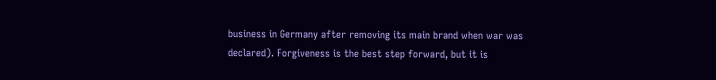business in Germany after removing its main brand when war was declared). Forgiveness is the best step forward, but it is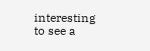interesting to see a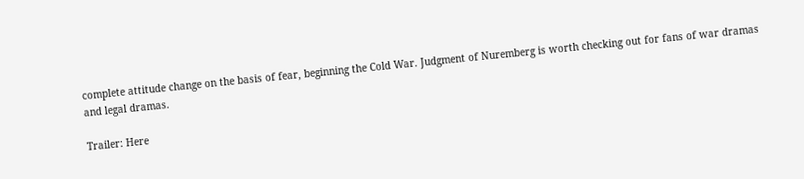complete attitude change on the basis of fear, beginning the Cold War. Judgment of Nuremberg is worth checking out for fans of war dramas and legal dramas.

Trailer: Here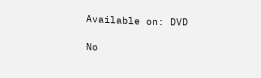Available on: DVD

No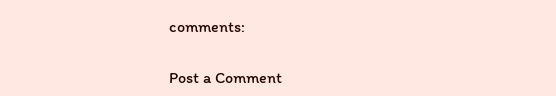comments:

Post a Comment